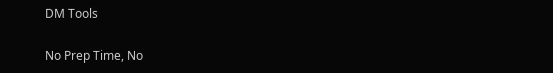DM Tools

No Prep Time, No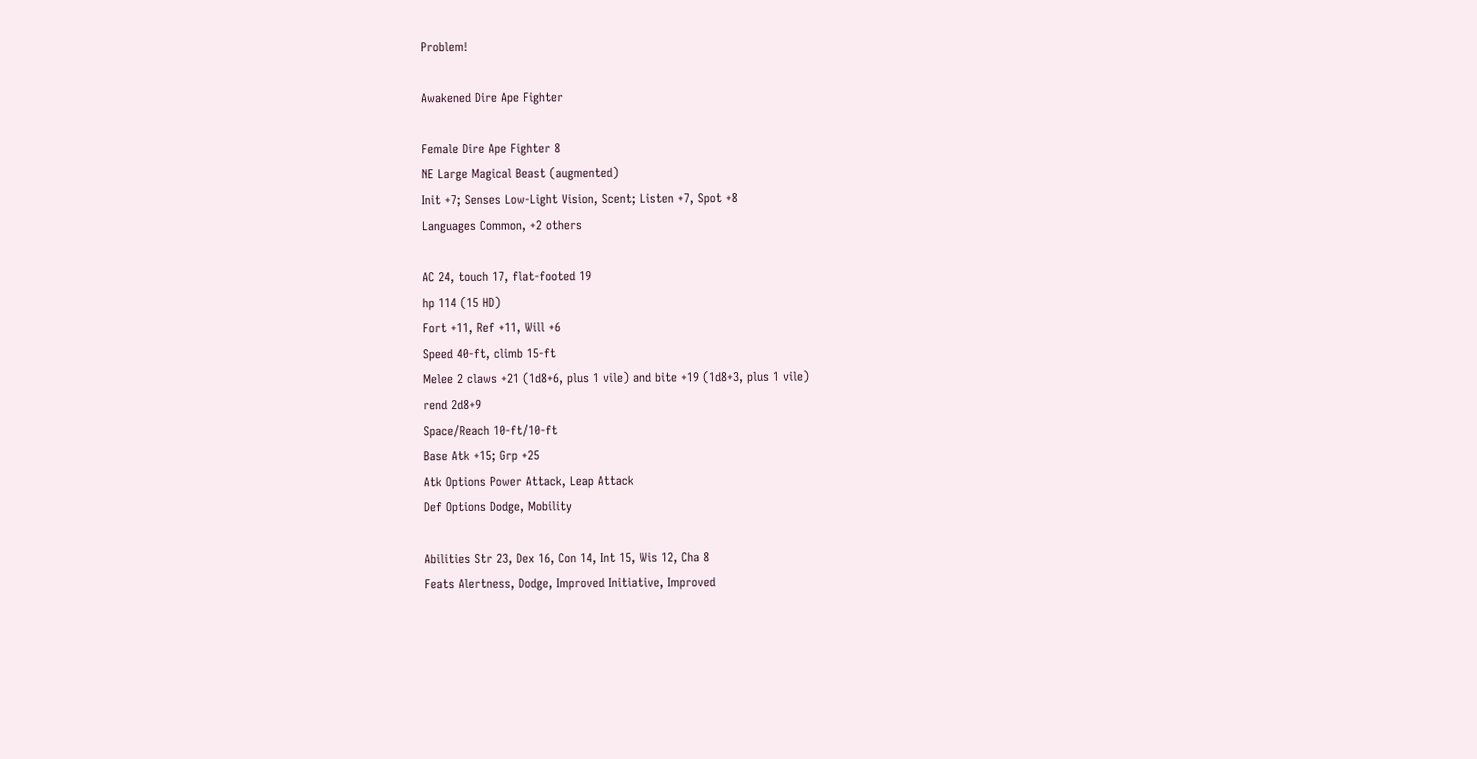Problem!

Awakened Dire Ape Fighter

Female Dire Ape Fighter 8
NE Large Magical Beast (augmented)
Init +7; Senses Low-Light Vision, Scent; Listen +7, Spot +8
Languages Common, +2 others

AC 24, touch 17, flat-footed 19
hp 114 (15 HD)
Fort +11, Ref +11, Will +6
Speed 40-ft, climb 15-ft
Melee 2 claws +21 (1d8+6, plus 1 vile) and bite +19 (1d8+3, plus 1 vile)
rend 2d8+9
Space/Reach 10-ft/10-ft
Base Atk +15; Grp +25
Atk Options Power Attack, Leap Attack
Def Options Dodge, Mobility

Abilities Str 23, Dex 16, Con 14, Int 15, Wis 12, Cha 8
Feats Alertness, Dodge, Improved Initiative, Improved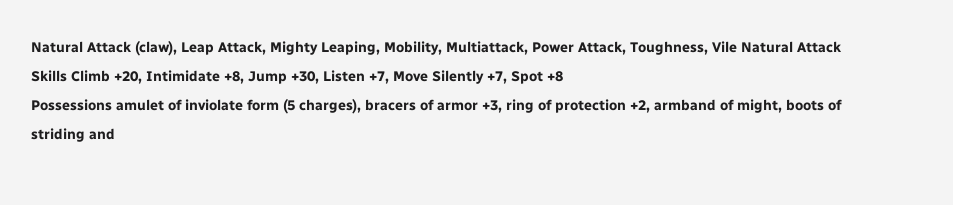Natural Attack (claw), Leap Attack, Mighty Leaping, Mobility, Multiattack, Power Attack, Toughness, Vile Natural Attack
Skills Climb +20, Intimidate +8, Jump +30, Listen +7, Move Silently +7, Spot +8
Possessions amulet of inviolate form (5 charges), bracers of armor +3, ring of protection +2, armband of might, boots of striding and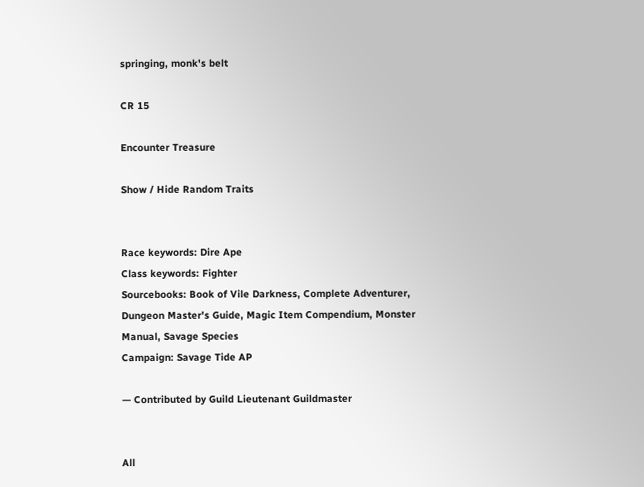springing, monk's belt

CR 15

Encounter Treasure

Show / Hide Random Traits


Race keywords: Dire Ape
Class keywords: Fighter
Sourcebooks: Book of Vile Darkness, Complete Adventurer, Dungeon Master's Guide, Magic Item Compendium, Monster Manual, Savage Species
Campaign: Savage Tide AP

— Contributed by Guild Lieutenant Guildmaster


All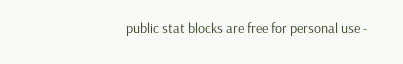public stat blocks are free for personal use -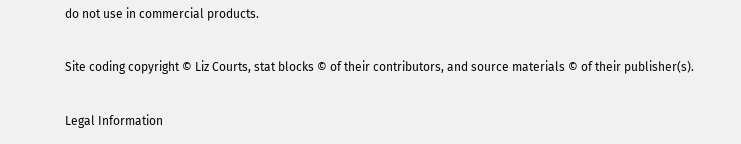do not use in commercial products.

Site coding copyright © Liz Courts, stat blocks © of their contributors, and source materials © of their publisher(s).

Legal Information